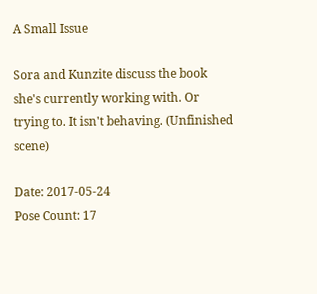A Small Issue

Sora and Kunzite discuss the book she's currently working with. Or trying to. It isn't behaving. (Unfinished scene)

Date: 2017-05-24
Pose Count: 17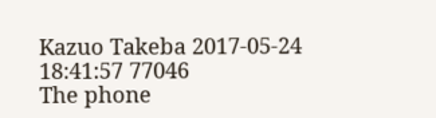Kazuo Takeba 2017-05-24 18:41:57 77046
The phone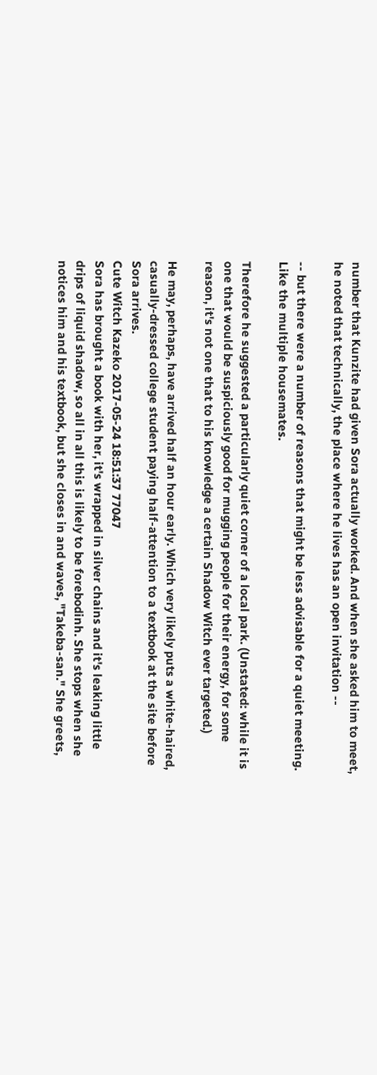number that Kunzite had given Sora actually worked. And when she asked him to meet, he noted that technically, the place where he lives has an open invitation --

-- but there were a number of reasons that might be less advisable for a quiet meeting. Like the multiple housemates.

Therefore he suggested a particularly quiet corner of a local park. (Unstated: while it is one that would be suspiciously good for mugging people for their energy, for some reason, it's not one that to his knowledge a certain Shadow Witch ever targeted.)

He may, perhaps, have arrived half an hour early. Which very likely puts a white-haired, casually-dressed college student paying half-attention to a textbook at the site before Sora arrives.
Cute Witch Kazeko 2017-05-24 18:51:37 77047
Sora has brought a book with her, it's wrapped in silver chains and it's leaking little drips of liquid shadow, so all in all this is likely to be forebodinh. She stops when she notices him and his textbook, but she closes in and waves, "Takeba-san." She greets,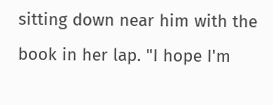sitting down near him with the book in her lap. "I hope I'm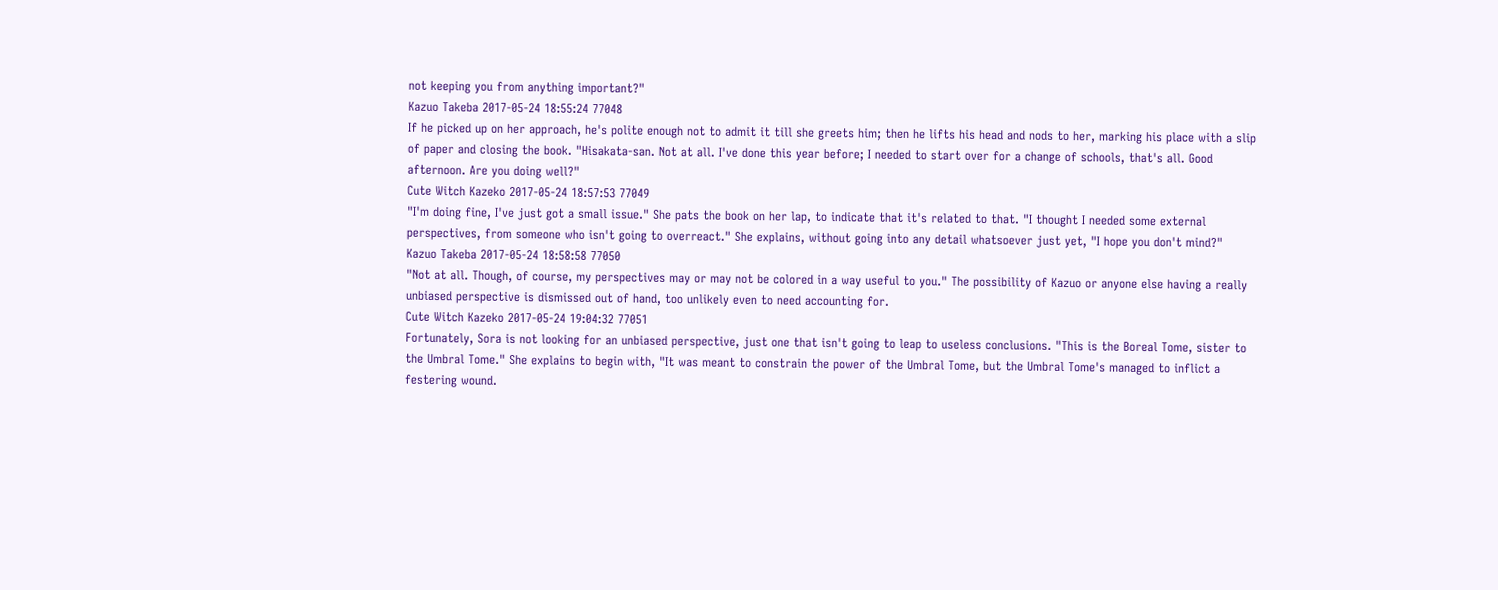not keeping you from anything important?"
Kazuo Takeba 2017-05-24 18:55:24 77048
If he picked up on her approach, he's polite enough not to admit it till she greets him; then he lifts his head and nods to her, marking his place with a slip of paper and closing the book. "Hisakata-san. Not at all. I've done this year before; I needed to start over for a change of schools, that's all. Good afternoon. Are you doing well?"
Cute Witch Kazeko 2017-05-24 18:57:53 77049
"I'm doing fine, I've just got a small issue." She pats the book on her lap, to indicate that it's related to that. "I thought I needed some external perspectives, from someone who isn't going to overreact." She explains, without going into any detail whatsoever just yet, "I hope you don't mind?"
Kazuo Takeba 2017-05-24 18:58:58 77050
"Not at all. Though, of course, my perspectives may or may not be colored in a way useful to you." The possibility of Kazuo or anyone else having a really unbiased perspective is dismissed out of hand, too unlikely even to need accounting for.
Cute Witch Kazeko 2017-05-24 19:04:32 77051
Fortunately, Sora is not looking for an unbiased perspective, just one that isn't going to leap to useless conclusions. "This is the Boreal Tome, sister to the Umbral Tome." She explains to begin with, "It was meant to constrain the power of the Umbral Tome, but the Umbral Tome's managed to inflict a festering wound.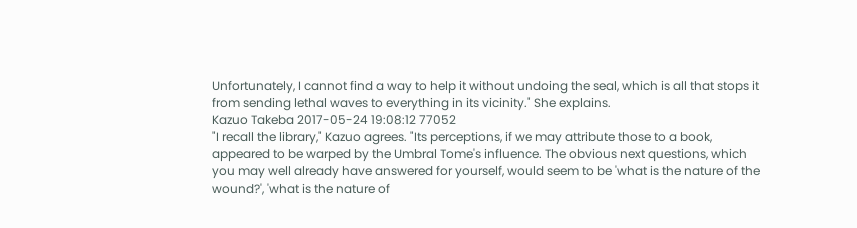Unfortunately, I cannot find a way to help it without undoing the seal, which is all that stops it from sending lethal waves to everything in its vicinity." She explains.
Kazuo Takeba 2017-05-24 19:08:12 77052
"I recall the library," Kazuo agrees. "Its perceptions, if we may attribute those to a book, appeared to be warped by the Umbral Tome's influence. The obvious next questions, which you may well already have answered for yourself, would seem to be 'what is the nature of the wound?', 'what is the nature of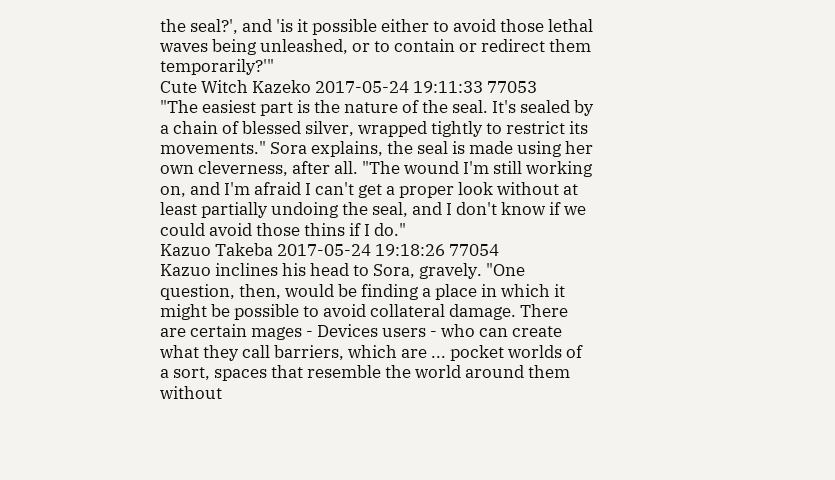the seal?', and 'is it possible either to avoid those lethal waves being unleashed, or to contain or redirect them temporarily?'"
Cute Witch Kazeko 2017-05-24 19:11:33 77053
"The easiest part is the nature of the seal. It's sealed by a chain of blessed silver, wrapped tightly to restrict its movements." Sora explains, the seal is made using her own cleverness, after all. "The wound I'm still working on, and I'm afraid I can't get a proper look without at least partially undoing the seal, and I don't know if we could avoid those thins if I do."
Kazuo Takeba 2017-05-24 19:18:26 77054
Kazuo inclines his head to Sora, gravely. "One question, then, would be finding a place in which it might be possible to avoid collateral damage. There are certain mages - Devices users - who can create what they call barriers, which are ... pocket worlds of a sort, spaces that resemble the world around them without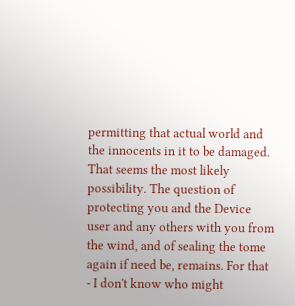permitting that actual world and the innocents in it to be damaged. That seems the most likely possibility. The question of protecting you and the Device user and any others with you from the wind, and of sealing the tome again if need be, remains. For that - I don't know who might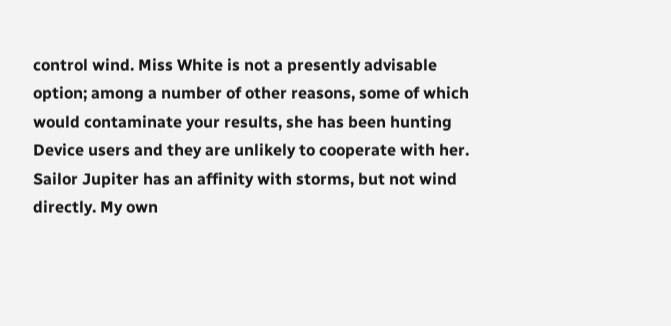control wind. Miss White is not a presently advisable option; among a number of other reasons, some of which would contaminate your results, she has been hunting Device users and they are unlikely to cooperate with her. Sailor Jupiter has an affinity with storms, but not wind directly. My own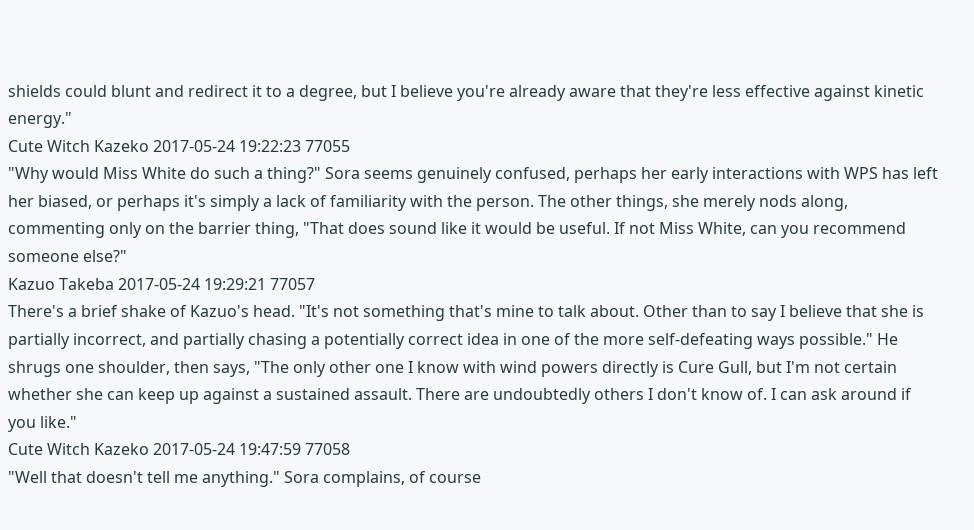shields could blunt and redirect it to a degree, but I believe you're already aware that they're less effective against kinetic energy."
Cute Witch Kazeko 2017-05-24 19:22:23 77055
"Why would Miss White do such a thing?" Sora seems genuinely confused, perhaps her early interactions with WPS has left her biased, or perhaps it's simply a lack of familiarity with the person. The other things, she merely nods along, commenting only on the barrier thing, "That does sound like it would be useful. If not Miss White, can you recommend someone else?"
Kazuo Takeba 2017-05-24 19:29:21 77057
There's a brief shake of Kazuo's head. "It's not something that's mine to talk about. Other than to say I believe that she is partially incorrect, and partially chasing a potentially correct idea in one of the more self-defeating ways possible." He shrugs one shoulder, then says, "The only other one I know with wind powers directly is Cure Gull, but I'm not certain whether she can keep up against a sustained assault. There are undoubtedly others I don't know of. I can ask around if you like."
Cute Witch Kazeko 2017-05-24 19:47:59 77058
"Well that doesn't tell me anything." Sora complains, of course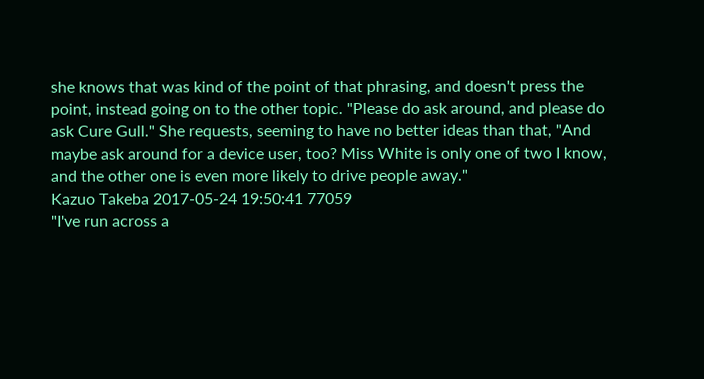she knows that was kind of the point of that phrasing, and doesn't press the point, instead going on to the other topic. "Please do ask around, and please do ask Cure Gull." She requests, seeming to have no better ideas than that, "And maybe ask around for a device user, too? Miss White is only one of two I know, and the other one is even more likely to drive people away."
Kazuo Takeba 2017-05-24 19:50:41 77059
"I've run across a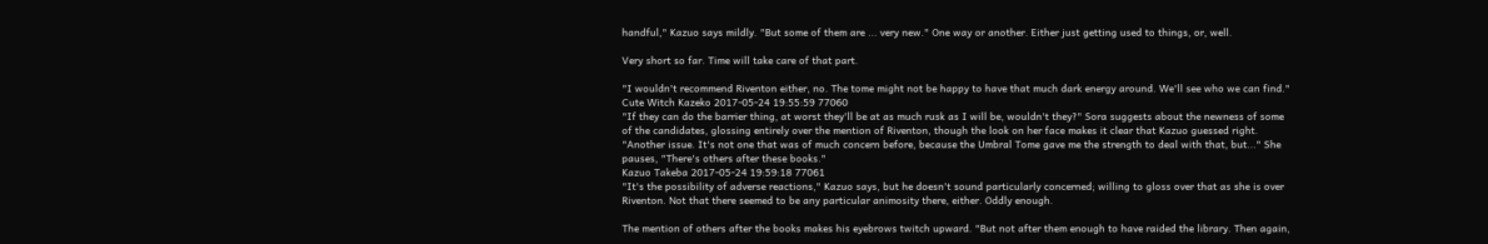handful," Kazuo says mildly. "But some of them are ... very new." One way or another. Either just getting used to things, or, well.

Very short so far. Time will take care of that part.

"I wouldn't recommend Riventon either, no. The tome might not be happy to have that much dark energy around. We'll see who we can find."
Cute Witch Kazeko 2017-05-24 19:55:59 77060
"If they can do the barrier thing, at worst they'll be at as much rusk as I will be, wouldn't they?" Sora suggests about the newness of some of the candidates, glossing entirely over the mention of Riventon, though the look on her face makes it clear that Kazuo guessed right. "Another issue. It's not one that was of much concern before, because the Umbral Tome gave me the strength to deal with that, but..." She pauses, "There's others after these books."
Kazuo Takeba 2017-05-24 19:59:18 77061
"It's the possibility of adverse reactions," Kazuo says, but he doesn't sound particularly concerned; willing to gloss over that as she is over Riventon. Not that there seemed to be any particular animosity there, either. Oddly enough.

The mention of others after the books makes his eyebrows twitch upward. "But not after them enough to have raided the library. Then again,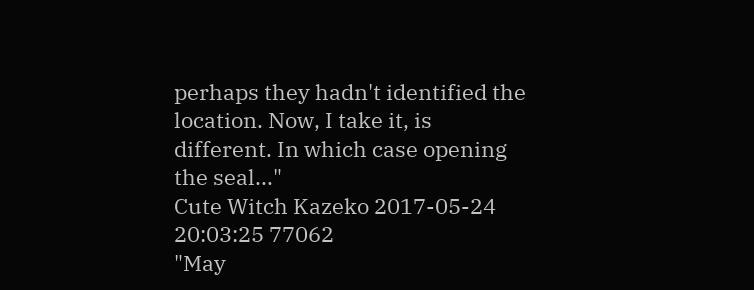perhaps they hadn't identified the location. Now, I take it, is different. In which case opening the seal..."
Cute Witch Kazeko 2017-05-24 20:03:25 77062
"May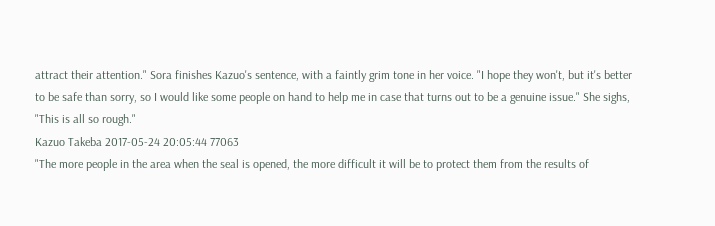attract their attention." Sora finishes Kazuo's sentence, with a faintly grim tone in her voice. "I hope they won't, but it's better to be safe than sorry, so I would like some people on hand to help me in case that turns out to be a genuine issue." She sighs, "This is all so rough."
Kazuo Takeba 2017-05-24 20:05:44 77063
"The more people in the area when the seal is opened, the more difficult it will be to protect them from the results of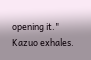opening it." Kazuo exhales.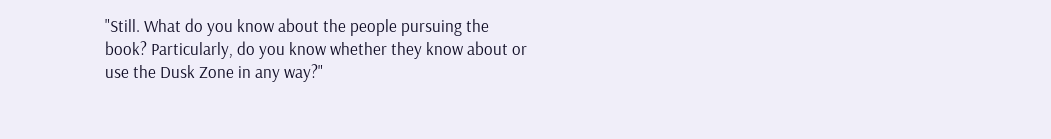"Still. What do you know about the people pursuing the book? Particularly, do you know whether they know about or use the Dusk Zone in any way?"